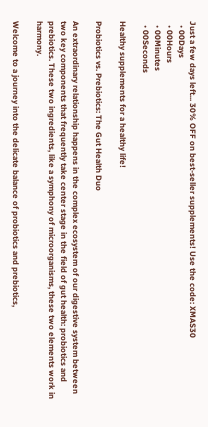Just a few days left... 30% OFF on best-seller supplements! Use the code: XMAS30
  • 00Days
  • 00Hours
  • 00Minutes
  • 00Seconds

Healthy supplements for a healthy life!

Probiotics vs. Prebiotics: The Gut Health Duo

An extraordinary relationship happens in the complex ecosystem of our digestive system between two key components that frequently take center stage in the field of gut health: probiotics and prebiotics. These two ingredients, like a symphony of microorganisms, these two elements work in harmony.

Welcome to a journey into the delicate balance of probiotics and prebiotics,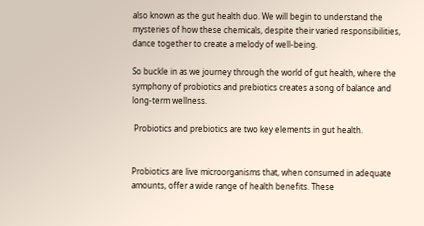also known as the gut health duo. We will begin to understand the mysteries of how these chemicals, despite their varied responsibilities, dance together to create a melody of well-being.

So buckle in as we journey through the world of gut health, where the symphony of probiotics and prebiotics creates a song of balance and long-term wellness.

 Probiotics and prebiotics are two key elements in gut health.


Probiotics are live microorganisms that, when consumed in adequate amounts, offer a wide range of health benefits. These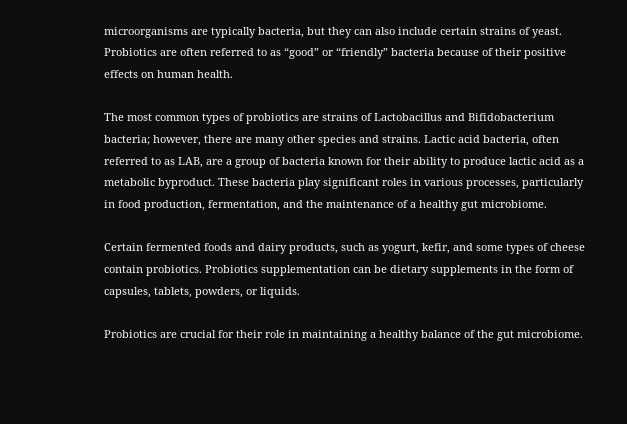microorganisms are typically bacteria, but they can also include certain strains of yeast. Probiotics are often referred to as “good” or “friendly” bacteria because of their positive effects on human health.

The most common types of probiotics are strains of Lactobacillus and Bifidobacterium bacteria; however, there are many other species and strains. Lactic acid bacteria, often referred to as LAB, are a group of bacteria known for their ability to produce lactic acid as a metabolic byproduct. These bacteria play significant roles in various processes, particularly in food production, fermentation, and the maintenance of a healthy gut microbiome.

Certain fermented foods and dairy products, such as yogurt, kefir, and some types of cheese contain probiotics. Probiotics supplementation can be dietary supplements in the form of capsules, tablets, powders, or liquids.

Probiotics are crucial for their role in maintaining a healthy balance of the gut microbiome.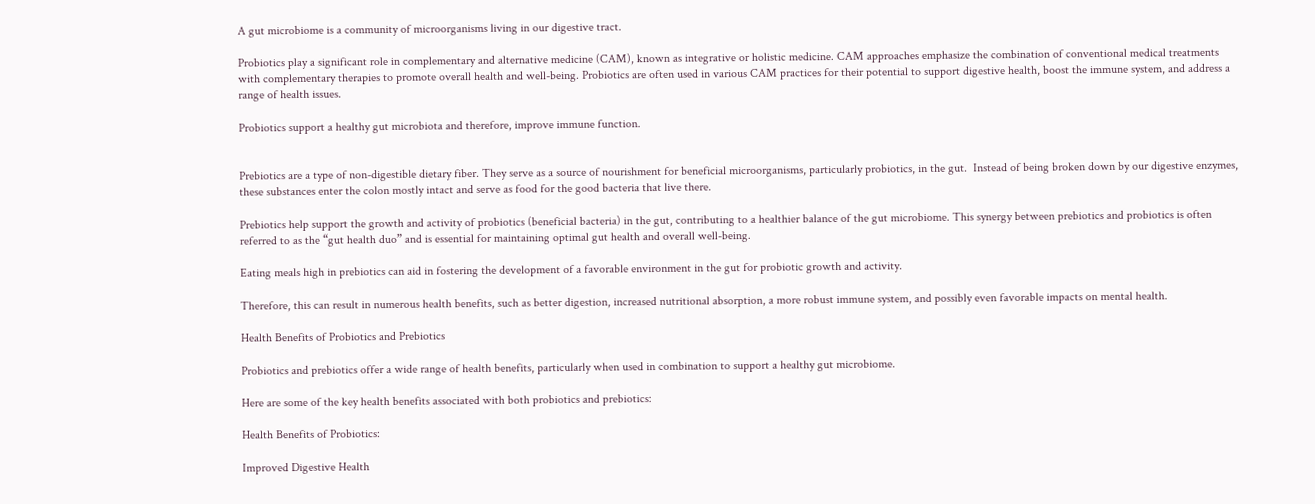A gut microbiome is a community of microorganisms living in our digestive tract.

Probiotics play a significant role in complementary and alternative medicine (CAM), known as integrative or holistic medicine. CAM approaches emphasize the combination of conventional medical treatments with complementary therapies to promote overall health and well-being. Probiotics are often used in various CAM practices for their potential to support digestive health, boost the immune system, and address a range of health issues.

Probiotics support a healthy gut microbiota and therefore, improve immune function.


Prebiotics are a type of non-digestible dietary fiber. They serve as a source of nourishment for beneficial microorganisms, particularly probiotics, in the gut.  Instead of being broken down by our digestive enzymes, these substances enter the colon mostly intact and serve as food for the good bacteria that live there.

Prebiotics help support the growth and activity of probiotics (beneficial bacteria) in the gut, contributing to a healthier balance of the gut microbiome. This synergy between prebiotics and probiotics is often referred to as the “gut health duo” and is essential for maintaining optimal gut health and overall well-being.

Eating meals high in prebiotics can aid in fostering the development of a favorable environment in the gut for probiotic growth and activity.

Therefore, this can result in numerous health benefits, such as better digestion, increased nutritional absorption, a more robust immune system, and possibly even favorable impacts on mental health.

Health Benefits of Probiotics and Prebiotics

Probiotics and prebiotics offer a wide range of health benefits, particularly when used in combination to support a healthy gut microbiome.

Here are some of the key health benefits associated with both probiotics and prebiotics:

Health Benefits of Probiotics:

Improved Digestive Health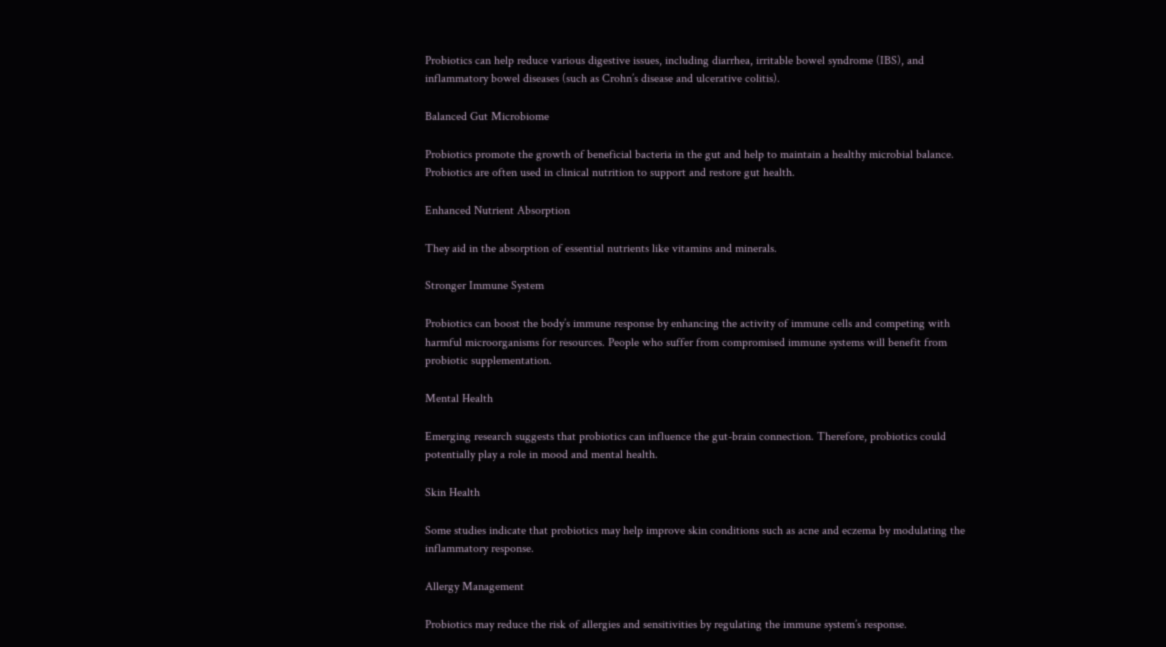Probiotics can help reduce various digestive issues, including diarrhea, irritable bowel syndrome (IBS), and inflammatory bowel diseases (such as Crohn’s disease and ulcerative colitis).

Balanced Gut Microbiome

Probiotics promote the growth of beneficial bacteria in the gut and help to maintain a healthy microbial balance. Probiotics are often used in clinical nutrition to support and restore gut health.

Enhanced Nutrient Absorption

They aid in the absorption of essential nutrients like vitamins and minerals.

Stronger Immune System

Probiotics can boost the body’s immune response by enhancing the activity of immune cells and competing with harmful microorganisms for resources. People who suffer from compromised immune systems will benefit from probiotic supplementation.

Mental Health

Emerging research suggests that probiotics can influence the gut-brain connection. Therefore, probiotics could potentially play a role in mood and mental health.

Skin Health

Some studies indicate that probiotics may help improve skin conditions such as acne and eczema by modulating the inflammatory response.

Allergy Management

Probiotics may reduce the risk of allergies and sensitivities by regulating the immune system’s response.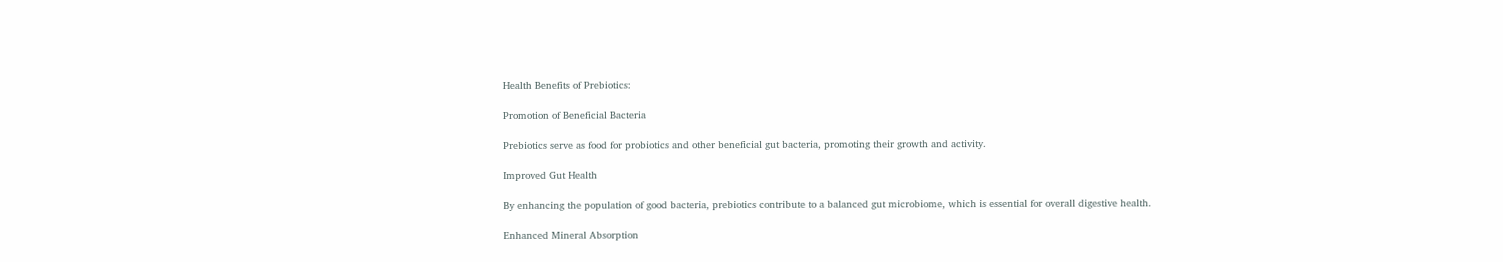Health Benefits of Prebiotics:

Promotion of Beneficial Bacteria

Prebiotics serve as food for probiotics and other beneficial gut bacteria, promoting their growth and activity.

Improved Gut Health

By enhancing the population of good bacteria, prebiotics contribute to a balanced gut microbiome, which is essential for overall digestive health.

Enhanced Mineral Absorption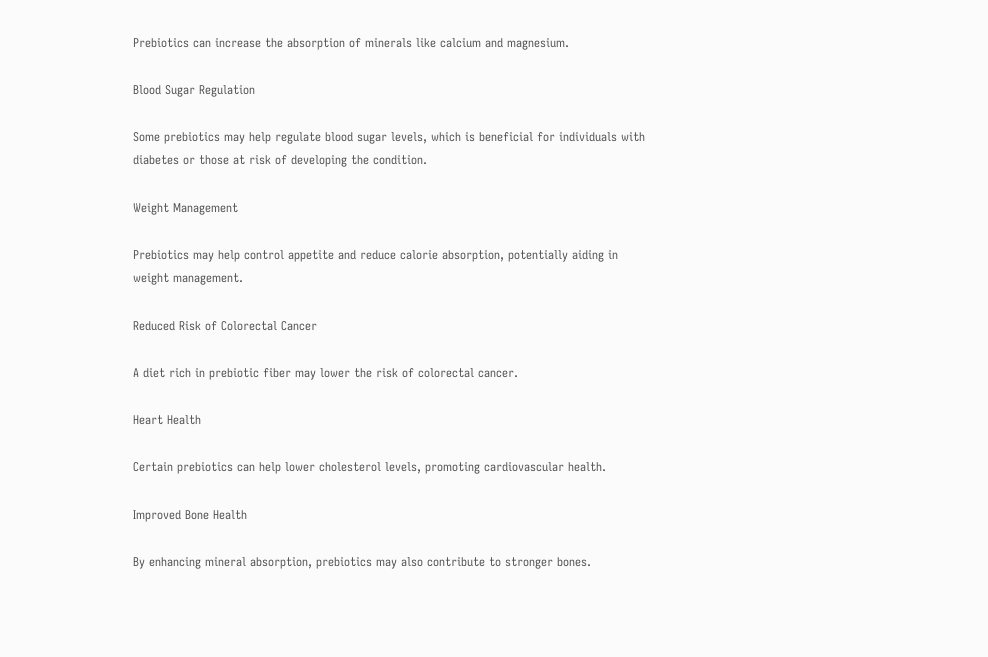Prebiotics can increase the absorption of minerals like calcium and magnesium.

Blood Sugar Regulation

Some prebiotics may help regulate blood sugar levels, which is beneficial for individuals with diabetes or those at risk of developing the condition.

Weight Management

Prebiotics may help control appetite and reduce calorie absorption, potentially aiding in weight management.

Reduced Risk of Colorectal Cancer

A diet rich in prebiotic fiber may lower the risk of colorectal cancer.

Heart Health

Certain prebiotics can help lower cholesterol levels, promoting cardiovascular health.

Improved Bone Health

By enhancing mineral absorption, prebiotics may also contribute to stronger bones.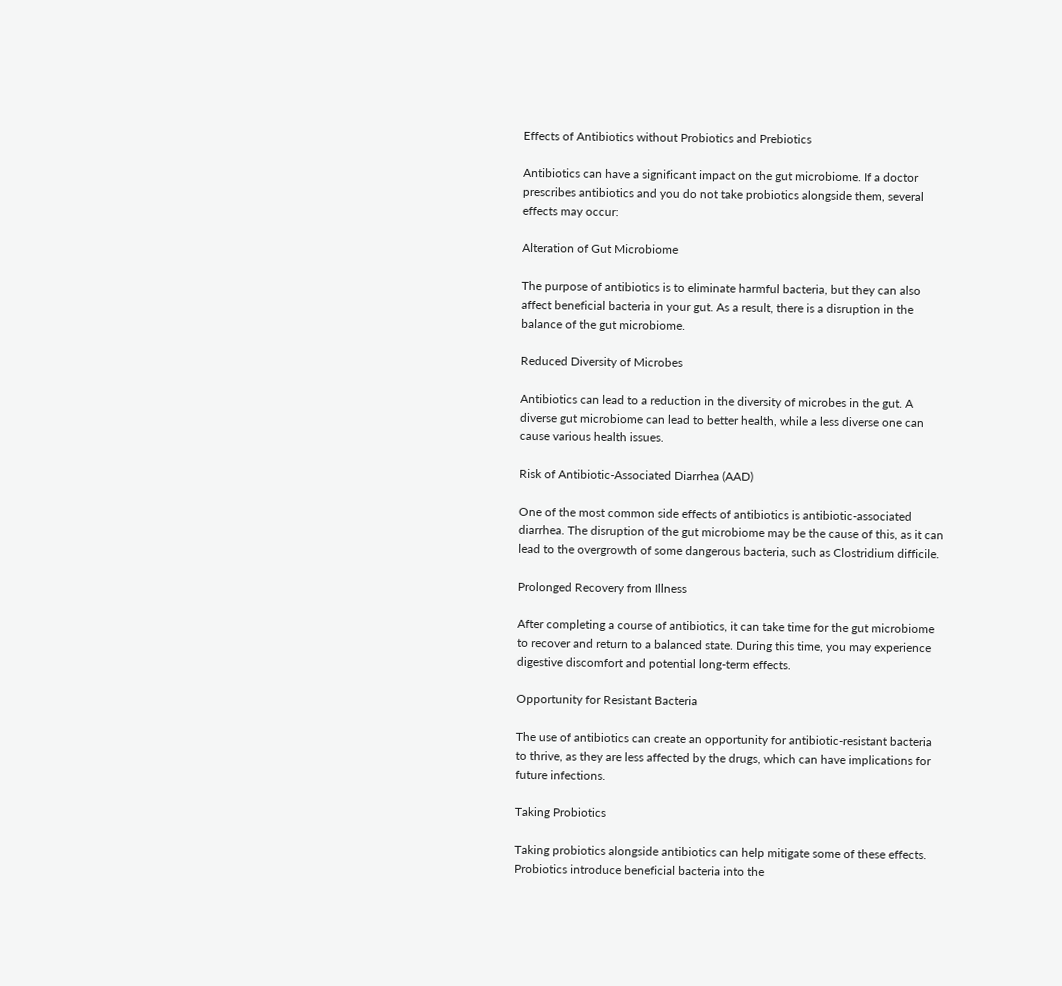Effects of Antibiotics without Probiotics and Prebiotics

Antibiotics can have a significant impact on the gut microbiome. If a doctor prescribes antibiotics and you do not take probiotics alongside them, several effects may occur:

Alteration of Gut Microbiome

The purpose of antibiotics is to eliminate harmful bacteria, but they can also affect beneficial bacteria in your gut. As a result, there is a disruption in the balance of the gut microbiome.

Reduced Diversity of Microbes

Antibiotics can lead to a reduction in the diversity of microbes in the gut. A diverse gut microbiome can lead to better health, while a less diverse one can cause various health issues.

Risk of Antibiotic-Associated Diarrhea (AAD)

One of the most common side effects of antibiotics is antibiotic-associated diarrhea. The disruption of the gut microbiome may be the cause of this, as it can lead to the overgrowth of some dangerous bacteria, such as Clostridium difficile.

Prolonged Recovery from Illness

After completing a course of antibiotics, it can take time for the gut microbiome to recover and return to a balanced state. During this time, you may experience digestive discomfort and potential long-term effects.

Opportunity for Resistant Bacteria

The use of antibiotics can create an opportunity for antibiotic-resistant bacteria to thrive, as they are less affected by the drugs, which can have implications for future infections.

Taking Probiotics

Taking probiotics alongside antibiotics can help mitigate some of these effects. Probiotics introduce beneficial bacteria into the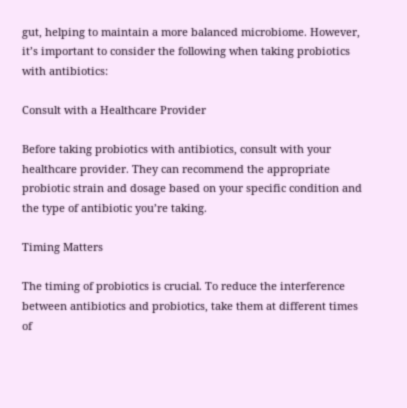gut, helping to maintain a more balanced microbiome. However, it’s important to consider the following when taking probiotics with antibiotics:

Consult with a Healthcare Provider

Before taking probiotics with antibiotics, consult with your healthcare provider. They can recommend the appropriate probiotic strain and dosage based on your specific condition and the type of antibiotic you’re taking.

Timing Matters

The timing of probiotics is crucial. To reduce the interference between antibiotics and probiotics, take them at different times of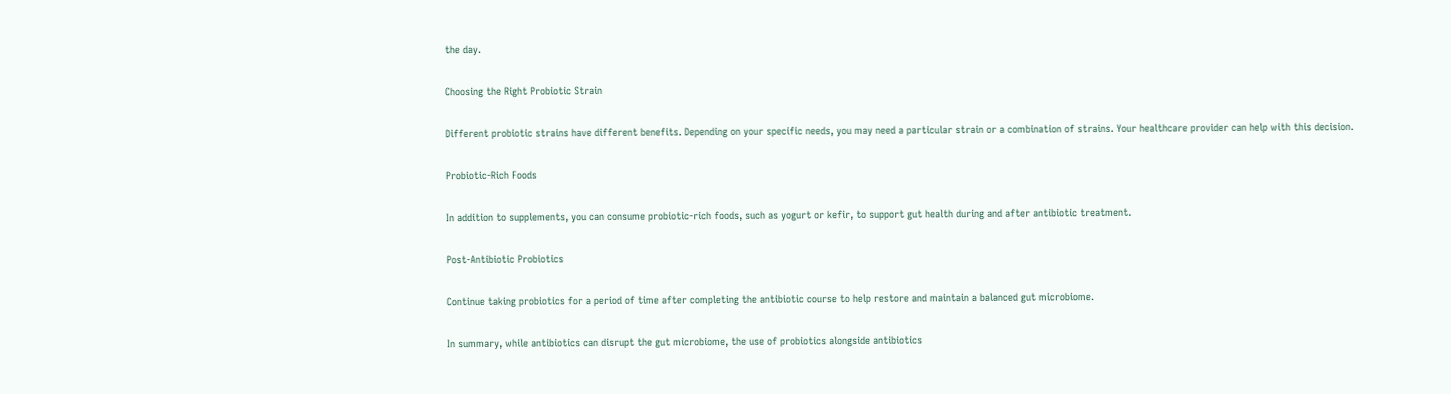the day.

Choosing the Right Probiotic Strain

Different probiotic strains have different benefits. Depending on your specific needs, you may need a particular strain or a combination of strains. Your healthcare provider can help with this decision.

Probiotic-Rich Foods

In addition to supplements, you can consume probiotic-rich foods, such as yogurt or kefir, to support gut health during and after antibiotic treatment.

Post-Antibiotic Probiotics

Continue taking probiotics for a period of time after completing the antibiotic course to help restore and maintain a balanced gut microbiome.

In summary, while antibiotics can disrupt the gut microbiome, the use of probiotics alongside antibiotics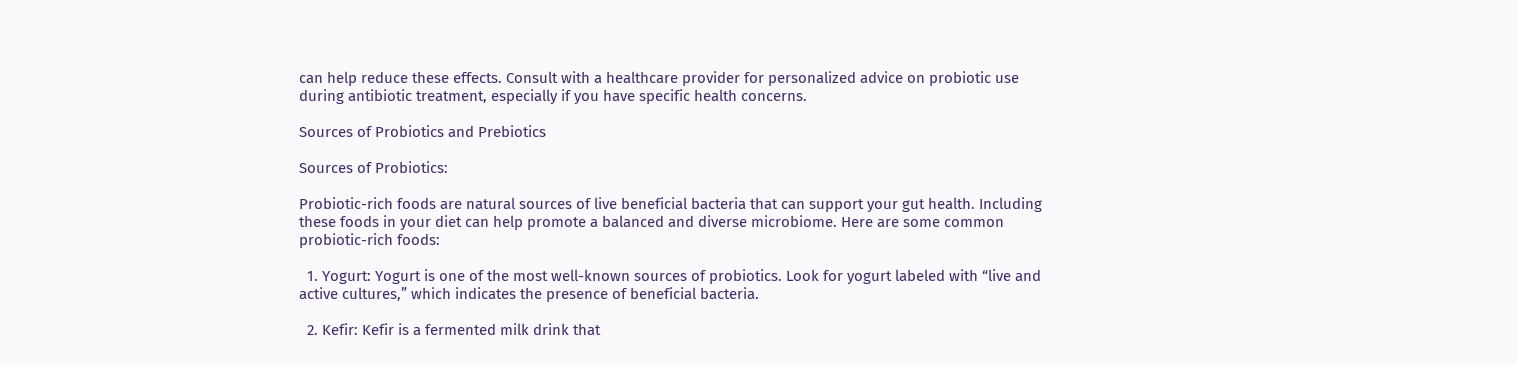can help reduce these effects. Consult with a healthcare provider for personalized advice on probiotic use during antibiotic treatment, especially if you have specific health concerns.

Sources of Probiotics and Prebiotics

Sources of Probiotics:

Probiotic-rich foods are natural sources of live beneficial bacteria that can support your gut health. Including these foods in your diet can help promote a balanced and diverse microbiome. Here are some common probiotic-rich foods:

  1. Yogurt: Yogurt is one of the most well-known sources of probiotics. Look for yogurt labeled with “live and active cultures,” which indicates the presence of beneficial bacteria.

  2. Kefir: Kefir is a fermented milk drink that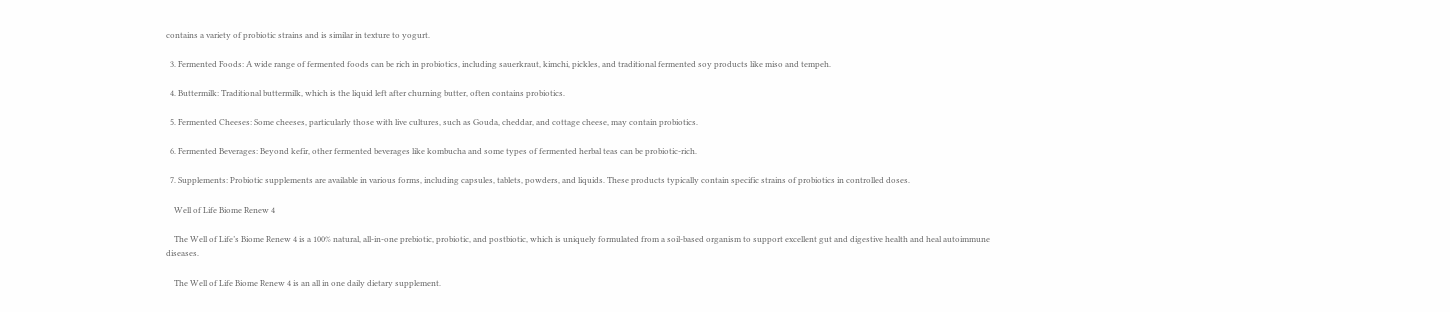contains a variety of probiotic strains and is similar in texture to yogurt.

  3. Fermented Foods: A wide range of fermented foods can be rich in probiotics, including sauerkraut, kimchi, pickles, and traditional fermented soy products like miso and tempeh.

  4. Buttermilk: Traditional buttermilk, which is the liquid left after churning butter, often contains probiotics.

  5. Fermented Cheeses: Some cheeses, particularly those with live cultures, such as Gouda, cheddar, and cottage cheese, may contain probiotics.

  6. Fermented Beverages: Beyond kefir, other fermented beverages like kombucha and some types of fermented herbal teas can be probiotic-rich.

  7. Supplements: Probiotic supplements are available in various forms, including capsules, tablets, powders, and liquids. These products typically contain specific strains of probiotics in controlled doses.

    Well of Life Biome Renew 4

    The Well of Life’s Biome Renew 4 is a 100% natural, all-in-one prebiotic, probiotic, and postbiotic, which is uniquely formulated from a soil-based organism to support excellent gut and digestive health and heal autoimmune diseases.

    The Well of Life Biome Renew 4 is an all in one daily dietary supplement.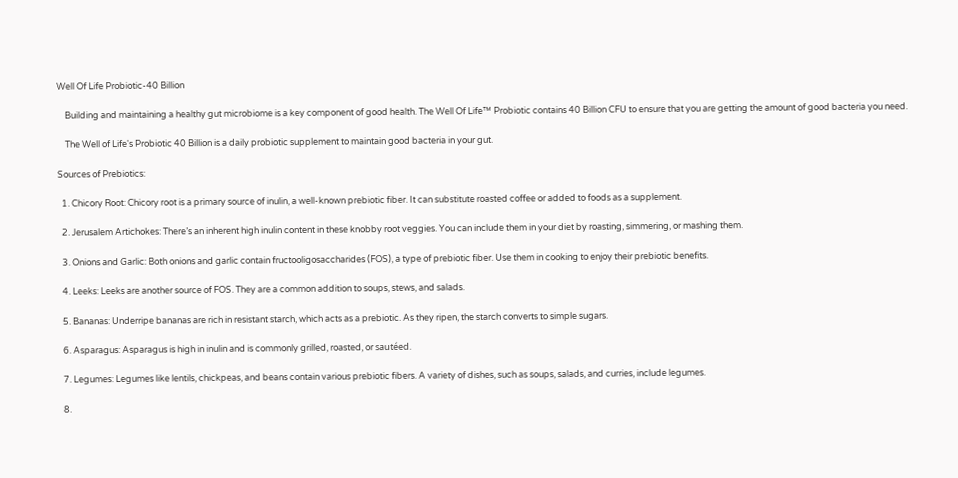Well Of Life Probiotic-40 Billion

    Building and maintaining a healthy gut microbiome is a key component of good health. The Well Of Life™ Probiotic contains 40 Billion CFU to ensure that you are getting the amount of good bacteria you need.

    The Well of Life's Probiotic 40 Billion is a daily probiotic supplement to maintain good bacteria in your gut.

Sources of Prebiotics:

  1. Chicory Root: Chicory root is a primary source of inulin, a well-known prebiotic fiber. It can substitute roasted coffee or added to foods as a supplement.

  2. Jerusalem Artichokes: There’s an inherent high inulin content in these knobby root veggies. You can include them in your diet by roasting, simmering, or mashing them.

  3. Onions and Garlic: Both onions and garlic contain fructooligosaccharides (FOS), a type of prebiotic fiber. Use them in cooking to enjoy their prebiotic benefits.

  4. Leeks: Leeks are another source of FOS. They are a common addition to soups, stews, and salads.

  5. Bananas: Underripe bananas are rich in resistant starch, which acts as a prebiotic. As they ripen, the starch converts to simple sugars.

  6. Asparagus: Asparagus is high in inulin and is commonly grilled, roasted, or sautéed.

  7. Legumes: Legumes like lentils, chickpeas, and beans contain various prebiotic fibers. A variety of dishes, such as soups, salads, and curries, include legumes.

  8.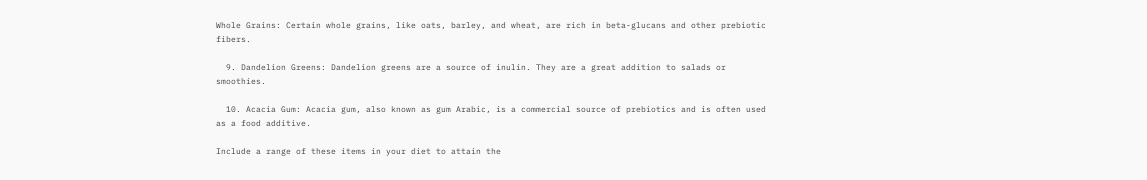Whole Grains: Certain whole grains, like oats, barley, and wheat, are rich in beta-glucans and other prebiotic fibers.

  9. Dandelion Greens: Dandelion greens are a source of inulin. They are a great addition to salads or smoothies.

  10. Acacia Gum: Acacia gum, also known as gum Arabic, is a commercial source of prebiotics and is often used as a food additive.

Include a range of these items in your diet to attain the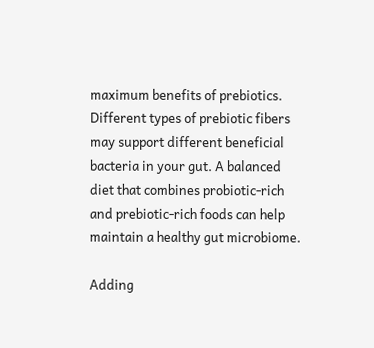maximum benefits of prebiotics. Different types of prebiotic fibers may support different beneficial bacteria in your gut. A balanced diet that combines probiotic-rich and prebiotic-rich foods can help maintain a healthy gut microbiome.

Adding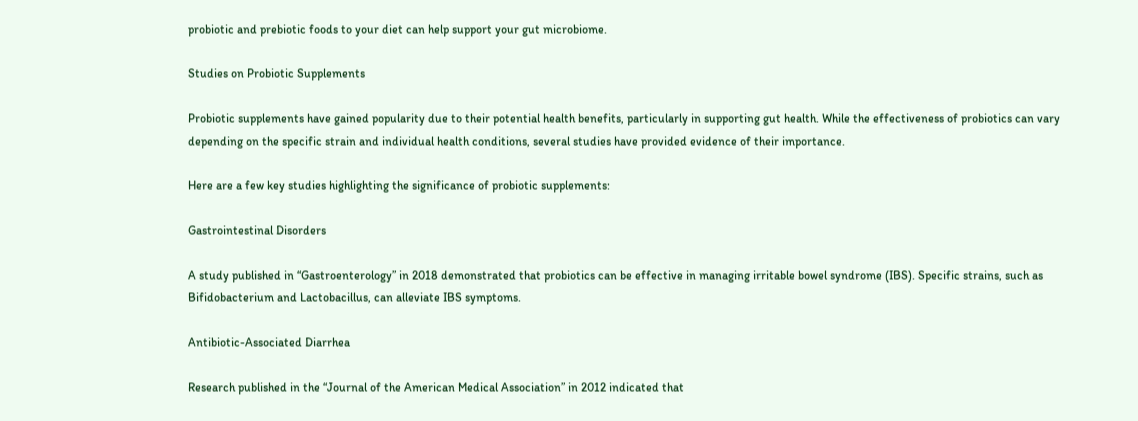probiotic and prebiotic foods to your diet can help support your gut microbiome.

Studies on Probiotic Supplements

Probiotic supplements have gained popularity due to their potential health benefits, particularly in supporting gut health. While the effectiveness of probiotics can vary depending on the specific strain and individual health conditions, several studies have provided evidence of their importance.

Here are a few key studies highlighting the significance of probiotic supplements:

Gastrointestinal Disorders

A study published in “Gastroenterology” in 2018 demonstrated that probiotics can be effective in managing irritable bowel syndrome (IBS). Specific strains, such as Bifidobacterium and Lactobacillus, can alleviate IBS symptoms.

Antibiotic-Associated Diarrhea

Research published in the “Journal of the American Medical Association” in 2012 indicated that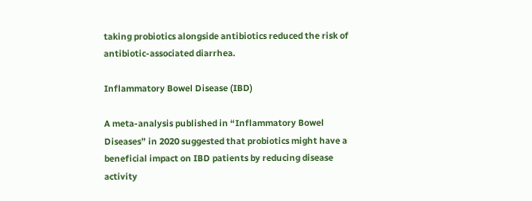taking probiotics alongside antibiotics reduced the risk of antibiotic-associated diarrhea.

Inflammatory Bowel Disease (IBD)

A meta-analysis published in “Inflammatory Bowel Diseases” in 2020 suggested that probiotics might have a beneficial impact on IBD patients by reducing disease activity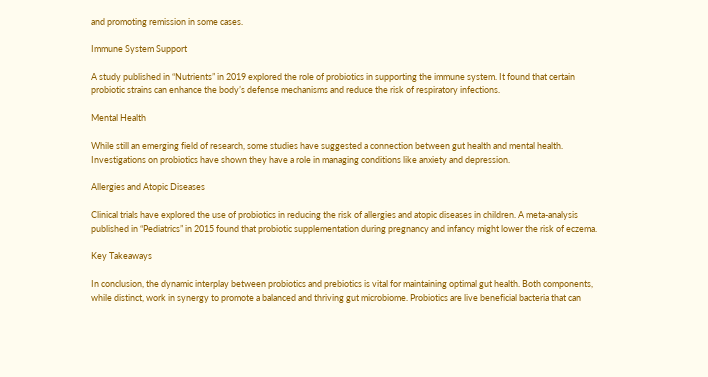and promoting remission in some cases.

Immune System Support

A study published in “Nutrients” in 2019 explored the role of probiotics in supporting the immune system. It found that certain probiotic strains can enhance the body’s defense mechanisms and reduce the risk of respiratory infections.

Mental Health

While still an emerging field of research, some studies have suggested a connection between gut health and mental health. Investigations on probiotics have shown they have a role in managing conditions like anxiety and depression.

Allergies and Atopic Diseases

Clinical trials have explored the use of probiotics in reducing the risk of allergies and atopic diseases in children. A meta-analysis published in “Pediatrics” in 2015 found that probiotic supplementation during pregnancy and infancy might lower the risk of eczema.

Key Takeaways

In conclusion, the dynamic interplay between probiotics and prebiotics is vital for maintaining optimal gut health. Both components, while distinct, work in synergy to promote a balanced and thriving gut microbiome. Probiotics are live beneficial bacteria that can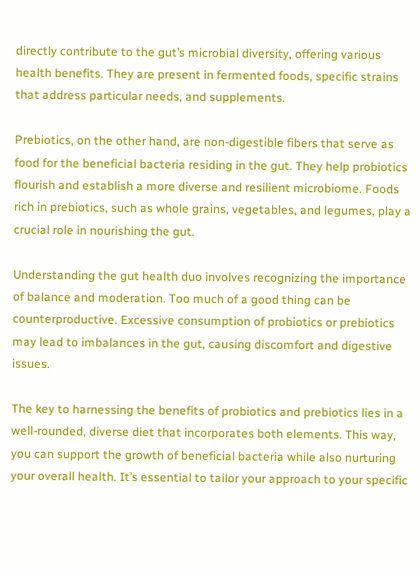directly contribute to the gut’s microbial diversity, offering various health benefits. They are present in fermented foods, specific strains that address particular needs, and supplements.

Prebiotics, on the other hand, are non-digestible fibers that serve as food for the beneficial bacteria residing in the gut. They help probiotics flourish and establish a more diverse and resilient microbiome. Foods rich in prebiotics, such as whole grains, vegetables, and legumes, play a crucial role in nourishing the gut.

Understanding the gut health duo involves recognizing the importance of balance and moderation. Too much of a good thing can be counterproductive. Excessive consumption of probiotics or prebiotics may lead to imbalances in the gut, causing discomfort and digestive issues.

The key to harnessing the benefits of probiotics and prebiotics lies in a well-rounded, diverse diet that incorporates both elements. This way, you can support the growth of beneficial bacteria while also nurturing your overall health. It’s essential to tailor your approach to your specific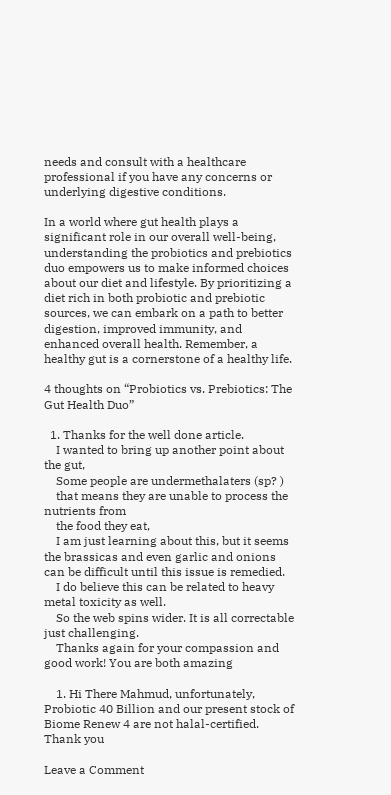needs and consult with a healthcare professional if you have any concerns or underlying digestive conditions.

In a world where gut health plays a significant role in our overall well-being, understanding the probiotics and prebiotics duo empowers us to make informed choices about our diet and lifestyle. By prioritizing a diet rich in both probiotic and prebiotic sources, we can embark on a path to better digestion, improved immunity, and enhanced overall health. Remember, a healthy gut is a cornerstone of a healthy life.

4 thoughts on “Probiotics vs. Prebiotics: The Gut Health Duo”

  1. Thanks for the well done article.
    I wanted to bring up another point about the gut,
    Some people are undermethalaters (sp? )
    that means they are unable to process the nutrients from
    the food they eat,
    I am just learning about this, but it seems the brassicas and even garlic and onions can be difficult until this issue is remedied.
    I do believe this can be related to heavy metal toxicity as well.
    So the web spins wider. It is all correctable just challenging.
    Thanks again for your compassion and good work! You are both amazing

    1. Hi There Mahmud, unfortunately, Probiotic 40 Billion and our present stock of Biome Renew 4 are not halal-certified. Thank you

Leave a Comment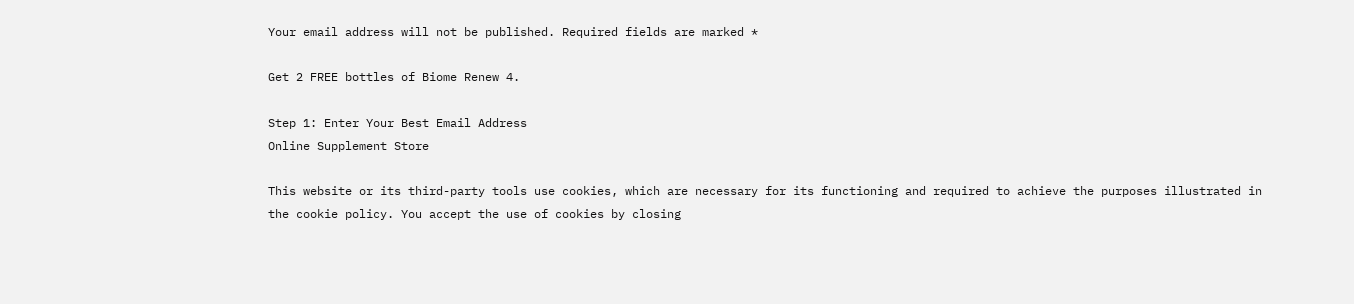Your email address will not be published. Required fields are marked *

Get 2 FREE bottles of Biome Renew 4.

Step 1: Enter Your Best Email Address
Online Supplement Store

This website or its third-party tools use cookies, which are necessary for its functioning and required to achieve the purposes illustrated in the cookie policy. You accept the use of cookies by closing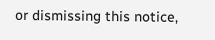or dismissing this notice,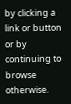by clicking a link or button or by continuing to browse otherwise.